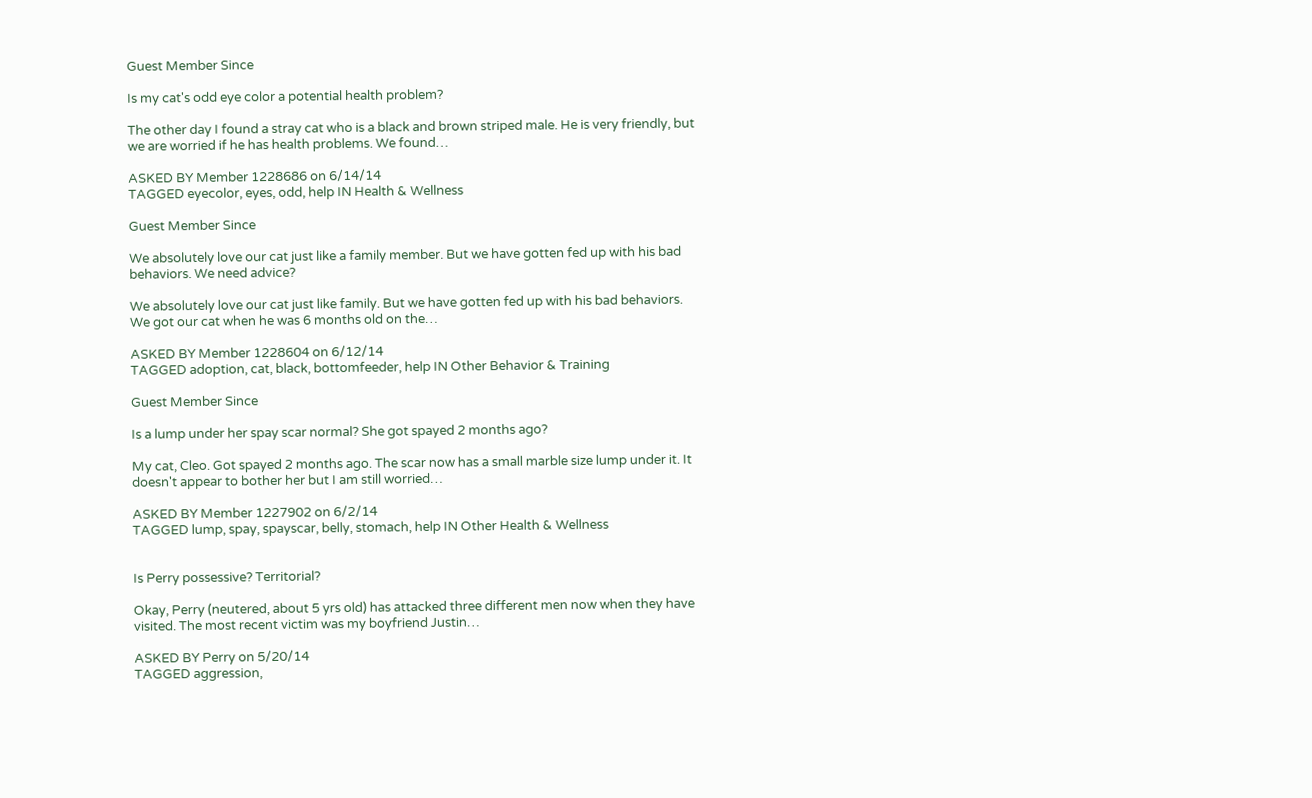Guest Member Since

Is my cat's odd eye color a potential health problem?

The other day I found a stray cat who is a black and brown striped male. He is very friendly, but we are worried if he has health problems. We found…

ASKED BY Member 1228686 on 6/14/14
TAGGED eyecolor, eyes, odd, help IN Health & Wellness

Guest Member Since

We absolutely love our cat just like a family member. But we have gotten fed up with his bad behaviors. We need advice?

We absolutely love our cat just like family. But we have gotten fed up with his bad behaviors. We got our cat when he was 6 months old on the…

ASKED BY Member 1228604 on 6/12/14
TAGGED adoption, cat, black, bottomfeeder, help IN Other Behavior & Training

Guest Member Since

Is a lump under her spay scar normal? She got spayed 2 months ago?

My cat, Cleo. Got spayed 2 months ago. The scar now has a small marble size lump under it. It doesn't appear to bother her but I am still worried…

ASKED BY Member 1227902 on 6/2/14
TAGGED lump, spay, spayscar, belly, stomach, help IN Other Health & Wellness


Is Perry possessive? Territorial?

Okay, Perry (neutered, about 5 yrs old) has attacked three different men now when they have visited. The most recent victim was my boyfriend Justin…

ASKED BY Perry on 5/20/14
TAGGED aggression,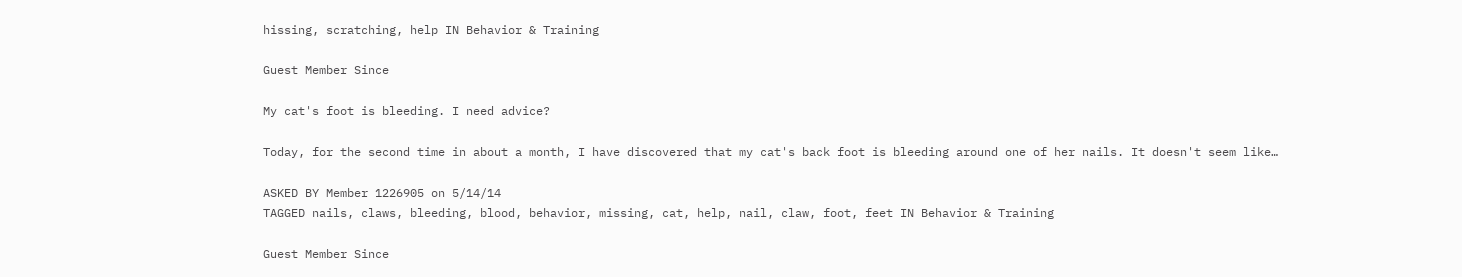hissing, scratching, help IN Behavior & Training

Guest Member Since

My cat's foot is bleeding. I need advice?

Today, for the second time in about a month, I have discovered that my cat's back foot is bleeding around one of her nails. It doesn't seem like…

ASKED BY Member 1226905 on 5/14/14
TAGGED nails, claws, bleeding, blood, behavior, missing, cat, help, nail, claw, foot, feet IN Behavior & Training

Guest Member Since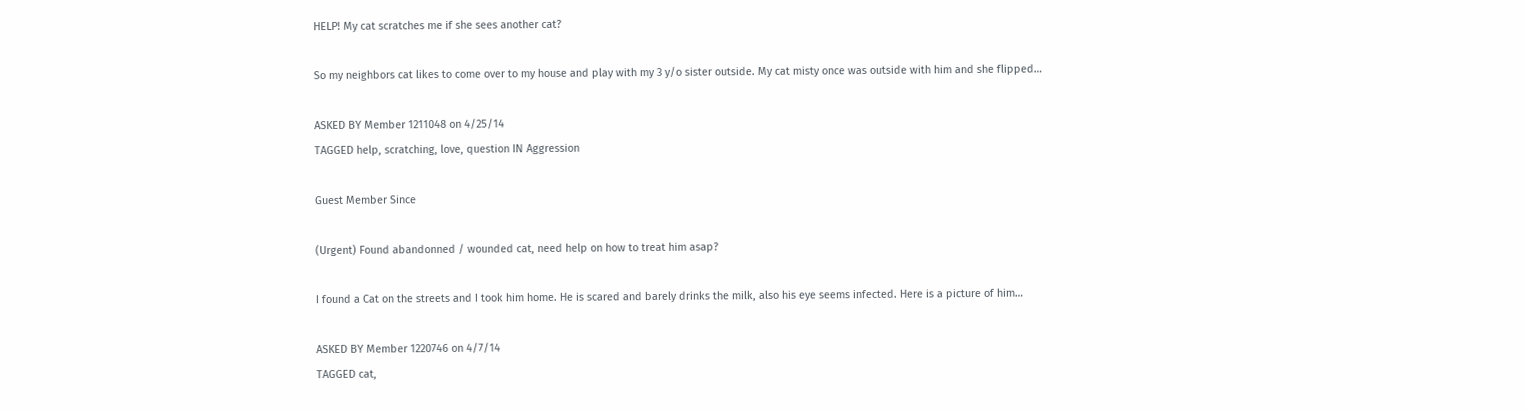HELP! My cat scratches me if she sees another cat?

So my neighbors cat likes to come over to my house and play with my 3 y/o sister outside. My cat misty once was outside with him and she flipped…

ASKED BY Member 1211048 on 4/25/14
TAGGED help, scratching, love, question IN Aggression

Guest Member Since

(Urgent) Found abandonned / wounded cat, need help on how to treat him asap?

I found a Cat on the streets and I took him home. He is scared and barely drinks the milk, also his eye seems infected. Here is a picture of him…

ASKED BY Member 1220746 on 4/7/14
TAGGED cat,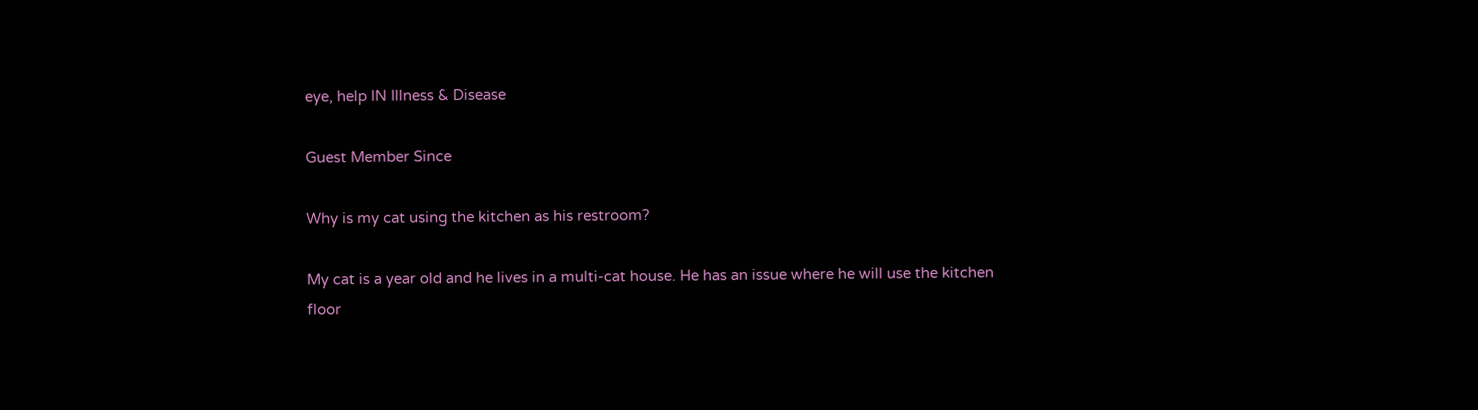eye, help IN Illness & Disease

Guest Member Since

Why is my cat using the kitchen as his restroom?

My cat is a year old and he lives in a multi-cat house. He has an issue where he will use the kitchen floor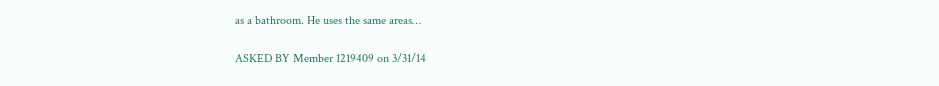as a bathroom. He uses the same areas…

ASKED BY Member 1219409 on 3/31/14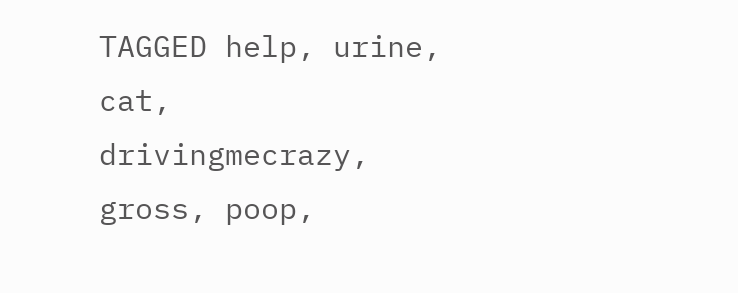TAGGED help, urine, cat, drivingmecrazy, gross, poop,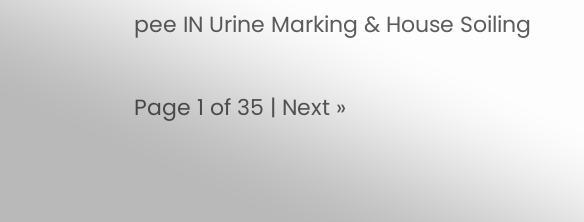pee IN Urine Marking & House Soiling

Page 1 of 35 | Next »